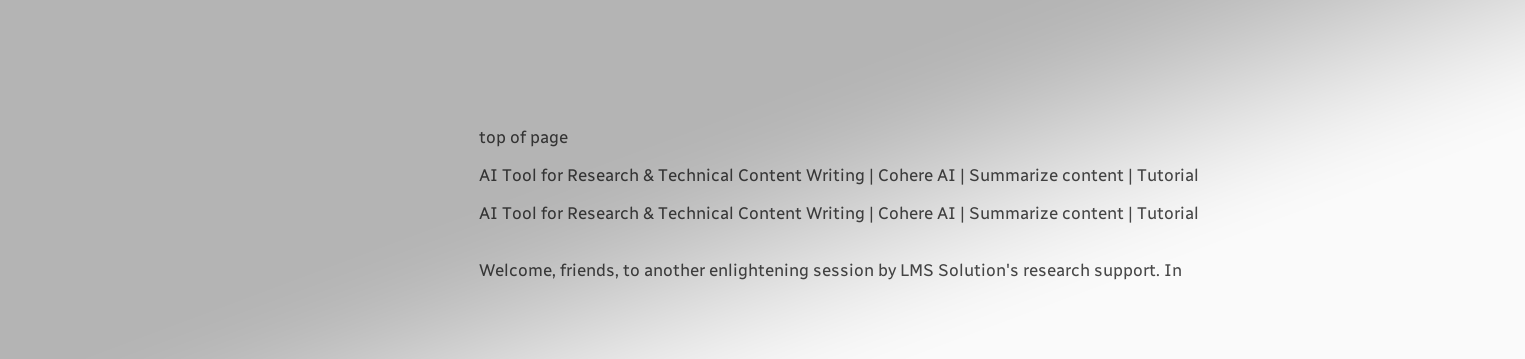top of page

AI Tool for Research & Technical Content Writing | Cohere AI | Summarize content | Tutorial

AI Tool for Research & Technical Content Writing | Cohere AI | Summarize content | Tutorial


Welcome, friends, to another enlightening session by LMS Solution's research support. In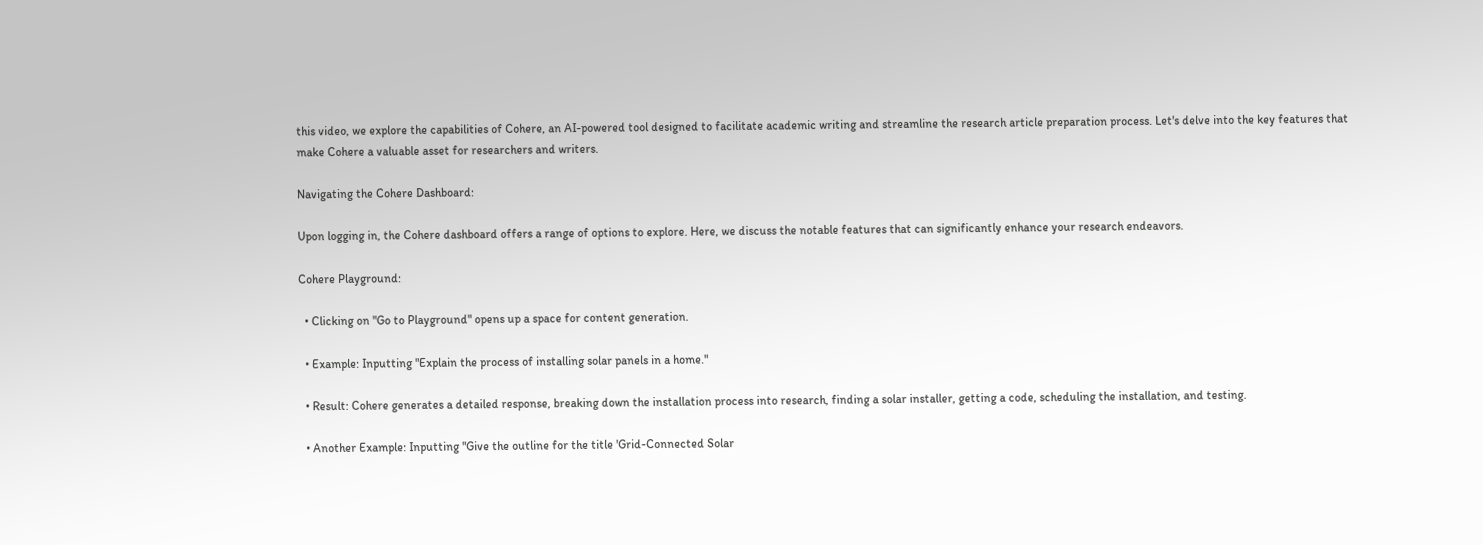this video, we explore the capabilities of Cohere, an AI-powered tool designed to facilitate academic writing and streamline the research article preparation process. Let's delve into the key features that make Cohere a valuable asset for researchers and writers.

Navigating the Cohere Dashboard:

Upon logging in, the Cohere dashboard offers a range of options to explore. Here, we discuss the notable features that can significantly enhance your research endeavors.

Cohere Playground:

  • Clicking on "Go to Playground" opens up a space for content generation.

  • Example: Inputting "Explain the process of installing solar panels in a home."

  • Result: Cohere generates a detailed response, breaking down the installation process into research, finding a solar installer, getting a code, scheduling the installation, and testing.

  • Another Example: Inputting "Give the outline for the title 'Grid-Connected Solar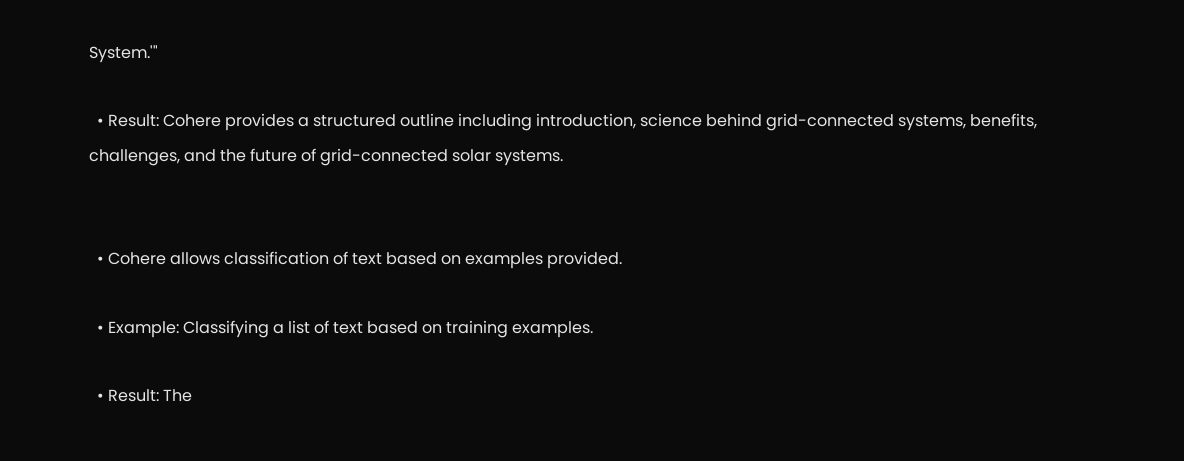System.'"

  • Result: Cohere provides a structured outline including introduction, science behind grid-connected systems, benefits, challenges, and the future of grid-connected solar systems.


  • Cohere allows classification of text based on examples provided.

  • Example: Classifying a list of text based on training examples.

  • Result: The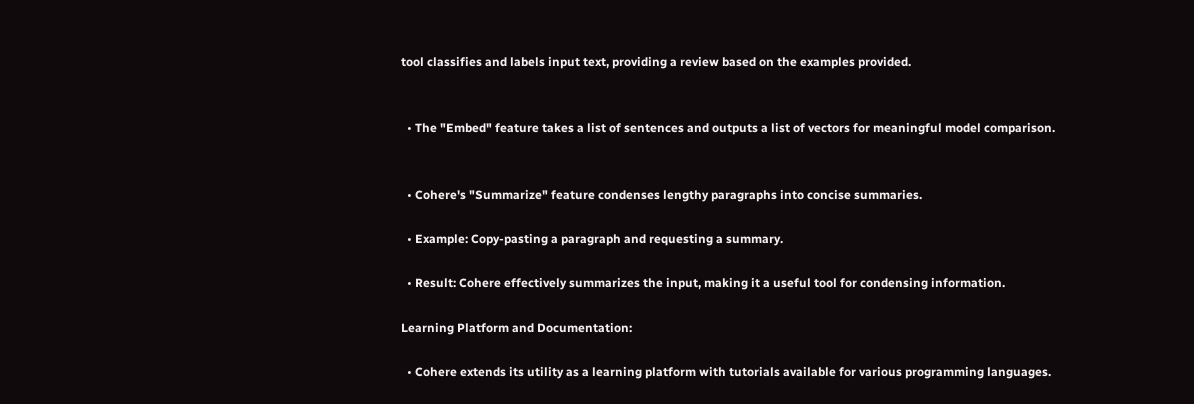tool classifies and labels input text, providing a review based on the examples provided.


  • The "Embed" feature takes a list of sentences and outputs a list of vectors for meaningful model comparison.


  • Cohere's "Summarize" feature condenses lengthy paragraphs into concise summaries.

  • Example: Copy-pasting a paragraph and requesting a summary.

  • Result: Cohere effectively summarizes the input, making it a useful tool for condensing information.

Learning Platform and Documentation:

  • Cohere extends its utility as a learning platform with tutorials available for various programming languages.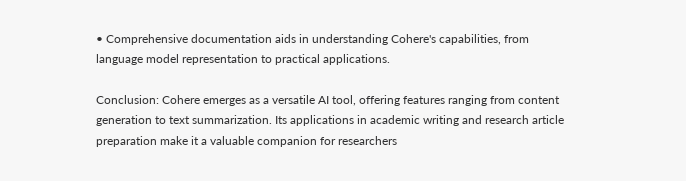• Comprehensive documentation aids in understanding Cohere's capabilities, from language model representation to practical applications.

Conclusion: Cohere emerges as a versatile AI tool, offering features ranging from content generation to text summarization. Its applications in academic writing and research article preparation make it a valuable companion for researchers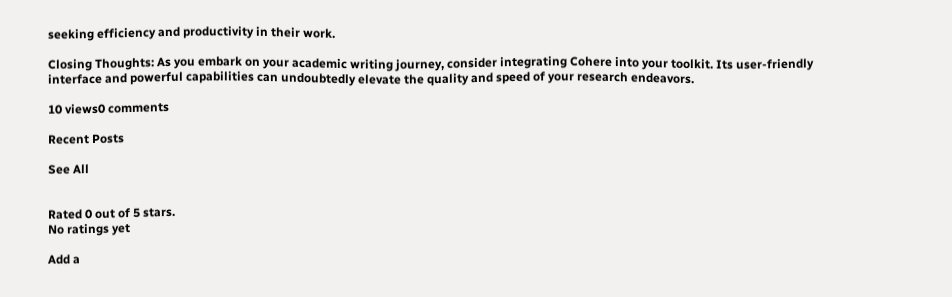seeking efficiency and productivity in their work.

Closing Thoughts: As you embark on your academic writing journey, consider integrating Cohere into your toolkit. Its user-friendly interface and powerful capabilities can undoubtedly elevate the quality and speed of your research endeavors.

10 views0 comments

Recent Posts

See All


Rated 0 out of 5 stars.
No ratings yet

Add a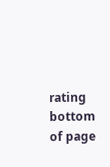rating
bottom of page